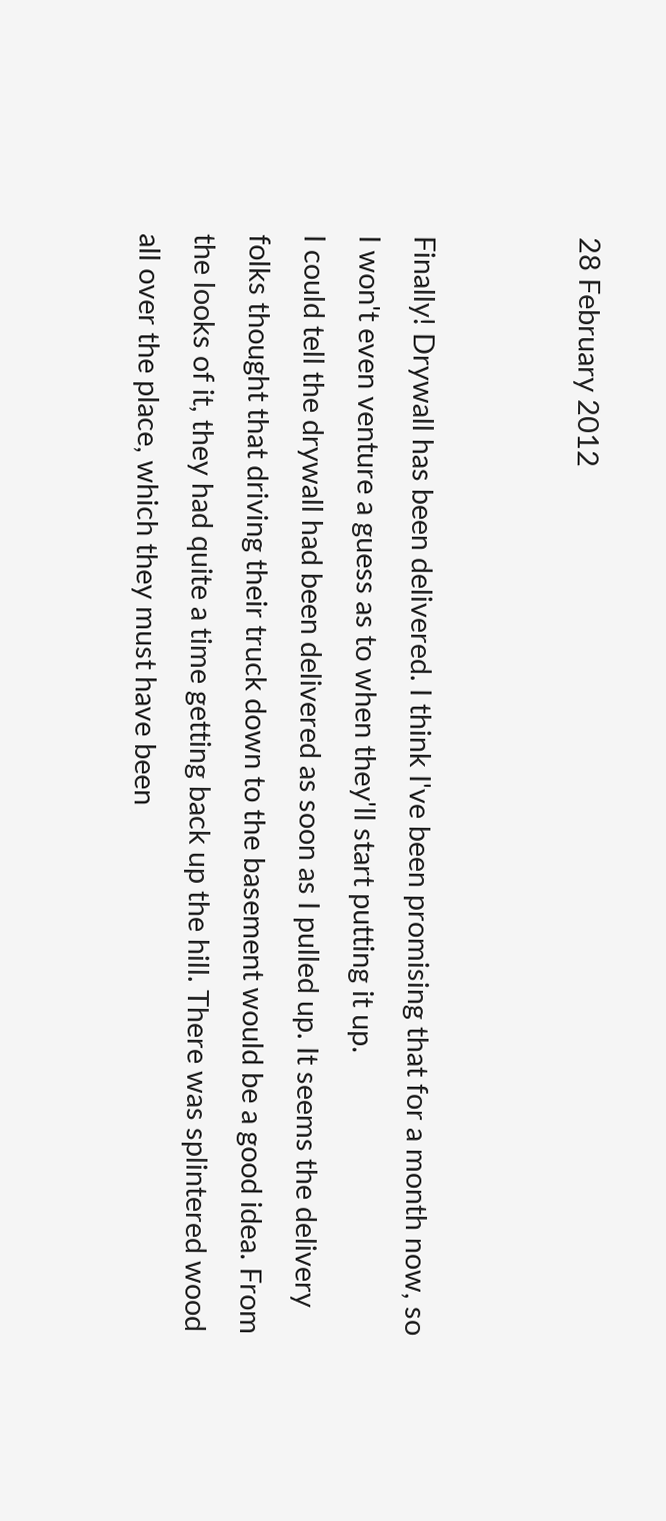28 February 2012


Finally! Drywall has been delivered. I think I've been promising that for a month now, so I won't even venture a guess as to when they'll start putting it up.
I could tell the drywall had been delivered as soon as I pulled up. It seems the delivery folks thought that driving their truck down to the basement would be a good idea. From the looks of it, they had quite a time getting back up the hill. There was splintered wood all over the place, which they must have been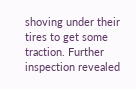shoving under their tires to get some traction. Further inspection revealed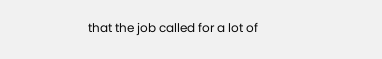that the job called for a lot of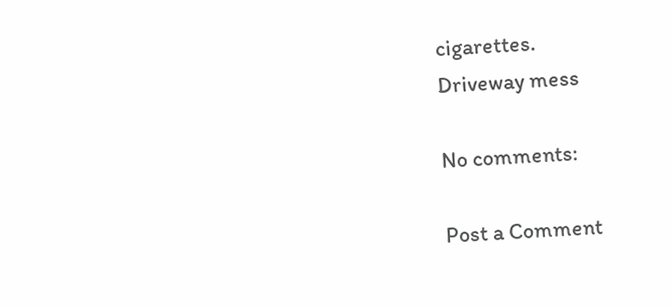cigarettes.
Driveway mess

No comments:

Post a Comment